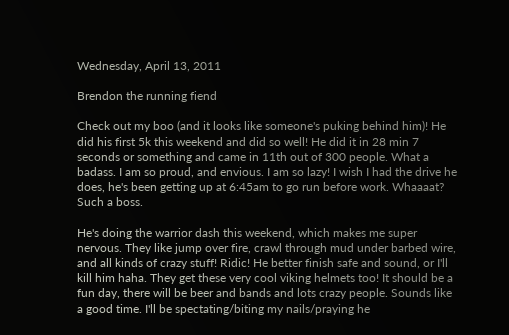Wednesday, April 13, 2011

Brendon the running fiend

Check out my boo (and it looks like someone's puking behind him)! He did his first 5k this weekend and did so well! He did it in 28 min 7 seconds or something and came in 11th out of 300 people. What a badass. I am so proud, and envious. I am so lazy! I wish I had the drive he does, he's been getting up at 6:45am to go run before work. Whaaaat? Such a boss.

He's doing the warrior dash this weekend, which makes me super nervous. They like jump over fire, crawl through mud under barbed wire, and all kinds of crazy stuff! Ridic! He better finish safe and sound, or I'll kill him haha. They get these very cool viking helmets too! It should be a fun day, there will be beer and bands and lots crazy people. Sounds like a good time. I'll be spectating/biting my nails/praying he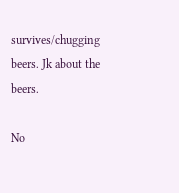survives/chugging beers. Jk about the beers.

No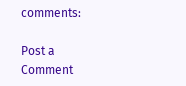comments:

Post a Comment